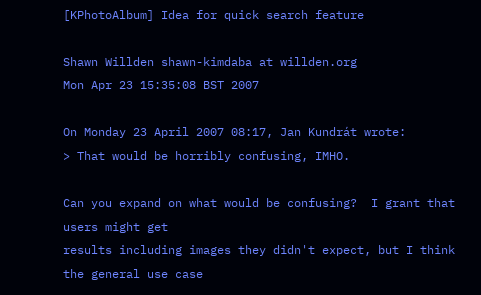[KPhotoAlbum] Idea for quick search feature

Shawn Willden shawn-kimdaba at willden.org
Mon Apr 23 15:35:08 BST 2007

On Monday 23 April 2007 08:17, Jan Kundrát wrote:
> That would be horribly confusing, IMHO.

Can you expand on what would be confusing?  I grant that users might get
results including images they didn't expect, but I think the general use case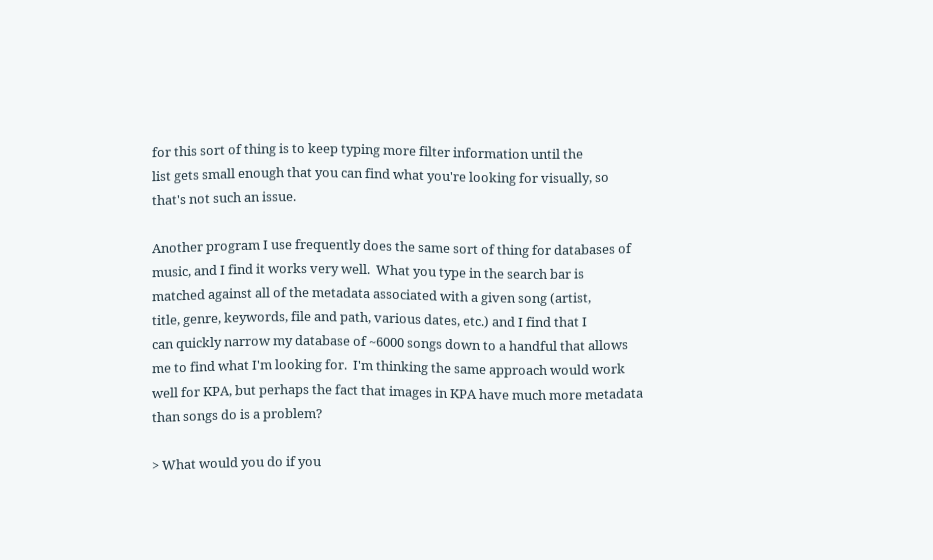for this sort of thing is to keep typing more filter information until the
list gets small enough that you can find what you're looking for visually, so
that's not such an issue.

Another program I use frequently does the same sort of thing for databases of
music, and I find it works very well.  What you type in the search bar is
matched against all of the metadata associated with a given song (artist,
title, genre, keywords, file and path, various dates, etc.) and I find that I
can quickly narrow my database of ~6000 songs down to a handful that allows
me to find what I'm looking for.  I'm thinking the same approach would work
well for KPA, but perhaps the fact that images in KPA have much more metadata
than songs do is a problem?

> What would you do if you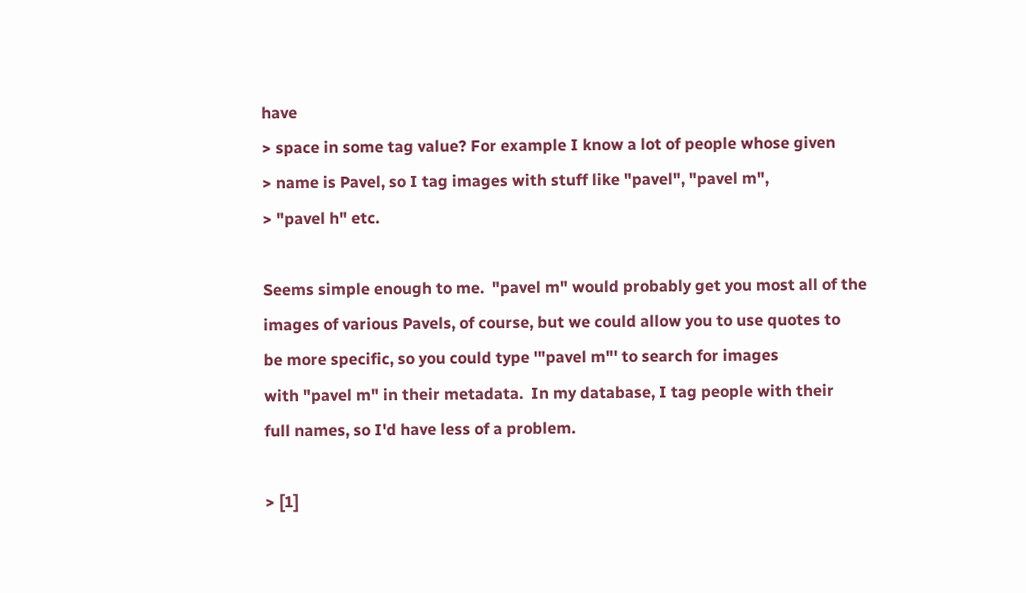have
> space in some tag value? For example I know a lot of people whose given
> name is Pavel, so I tag images with stuff like "pavel", "pavel m",
> "pavel h" etc.

Seems simple enough to me.  "pavel m" would probably get you most all of the
images of various Pavels, of course, but we could allow you to use quotes to
be more specific, so you could type '"pavel m"' to search for images
with "pavel m" in their metadata.  In my database, I tag people with their
full names, so I'd have less of a problem.

> [1]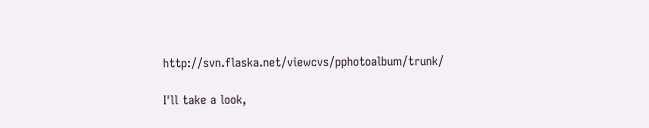http://svn.flaska.net/viewcvs/pphotoalbum/trunk/

I'll take a look,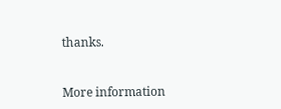thanks.


More information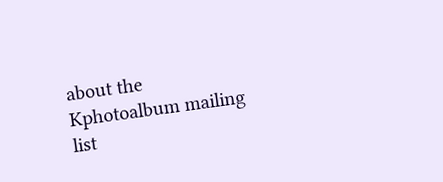about the Kphotoalbum mailing list